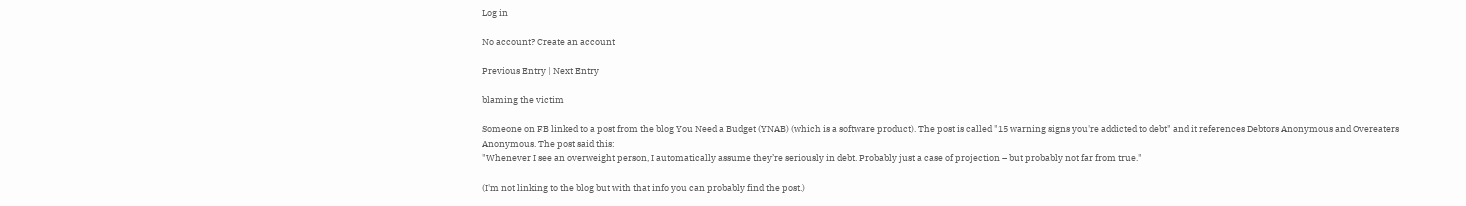Log in

No account? Create an account

Previous Entry | Next Entry

blaming the victim

Someone on FB linked to a post from the blog You Need a Budget (YNAB) (which is a software product). The post is called "15 warning signs you're addicted to debt" and it references Debtors Anonymous and Overeaters Anonymous. The post said this:
"Whenever I see an overweight person, I automatically assume they’re seriously in debt. Probably just a case of projection – but probably not far from true."

(I'm not linking to the blog but with that info you can probably find the post.)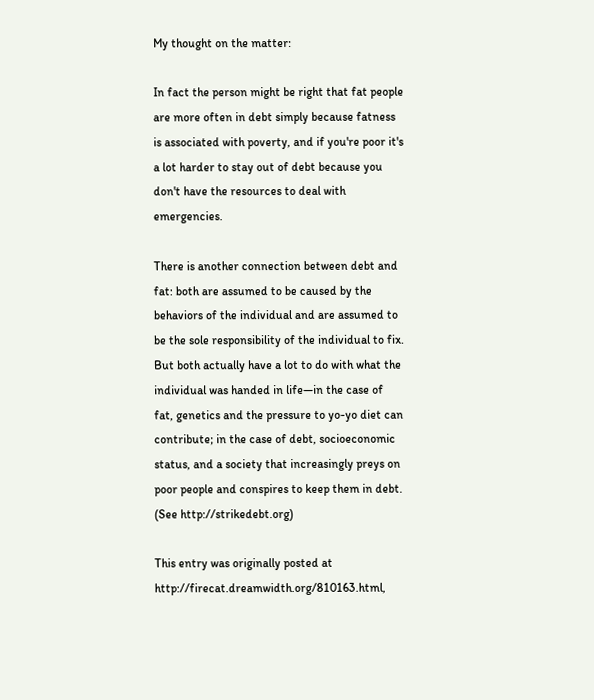My thought on the matter:

In fact the person might be right that fat people are more often in debt simply because fatness is associated with poverty, and if you're poor it's a lot harder to stay out of debt because you don't have the resources to deal with emergencies.

There is another connection between debt and fat: both are assumed to be caused by the behaviors of the individual and are assumed to be the sole responsibility of the individual to fix. But both actually have a lot to do with what the individual was handed in life—in the case of fat, genetics and the pressure to yo-yo diet can contribute; in the case of debt, socioeconomic status, and a society that increasingly preys on poor people and conspires to keep them in debt. (See http://strikedebt.org)

This entry was originally posted at http://firecat.dreamwidth.org/810163.html,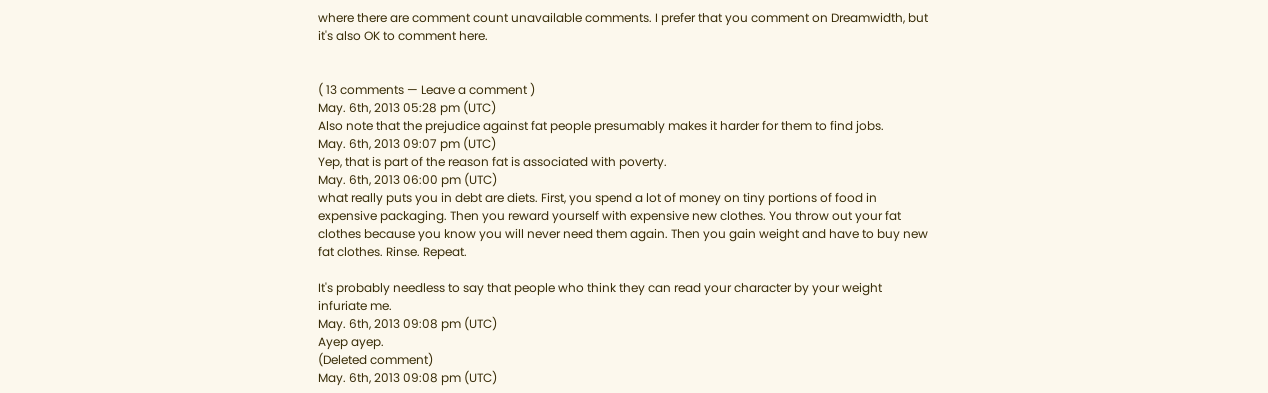where there are comment count unavailable comments. I prefer that you comment on Dreamwidth, but it's also OK to comment here.


( 13 comments — Leave a comment )
May. 6th, 2013 05:28 pm (UTC)
Also note that the prejudice against fat people presumably makes it harder for them to find jobs.
May. 6th, 2013 09:07 pm (UTC)
Yep, that is part of the reason fat is associated with poverty.
May. 6th, 2013 06:00 pm (UTC)
what really puts you in debt are diets. First, you spend a lot of money on tiny portions of food in expensive packaging. Then you reward yourself with expensive new clothes. You throw out your fat clothes because you know you will never need them again. Then you gain weight and have to buy new fat clothes. Rinse. Repeat.

It's probably needless to say that people who think they can read your character by your weight infuriate me.
May. 6th, 2013 09:08 pm (UTC)
Ayep ayep.
(Deleted comment)
May. 6th, 2013 09:08 pm (UTC)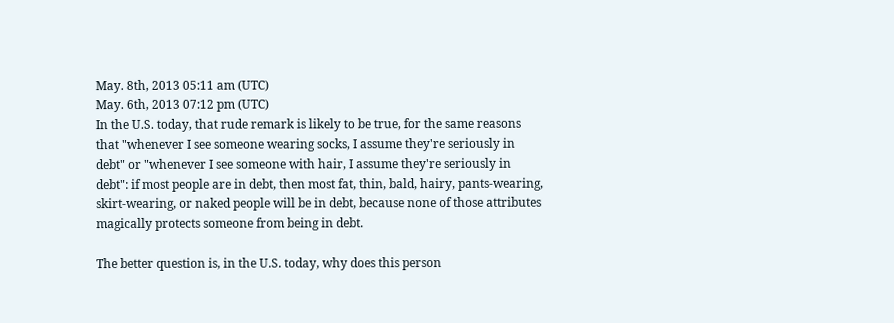May. 8th, 2013 05:11 am (UTC)
May. 6th, 2013 07:12 pm (UTC)
In the U.S. today, that rude remark is likely to be true, for the same reasons that "whenever I see someone wearing socks, I assume they're seriously in debt" or "whenever I see someone with hair, I assume they're seriously in debt": if most people are in debt, then most fat, thin, bald, hairy, pants-wearing, skirt-wearing, or naked people will be in debt, because none of those attributes magically protects someone from being in debt.

The better question is, in the U.S. today, why does this person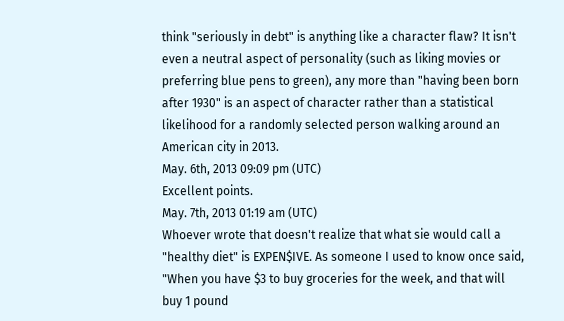think "seriously in debt" is anything like a character flaw? It isn't even a neutral aspect of personality (such as liking movies or preferring blue pens to green), any more than "having been born after 1930" is an aspect of character rather than a statistical likelihood for a randomly selected person walking around an American city in 2013.
May. 6th, 2013 09:09 pm (UTC)
Excellent points.
May. 7th, 2013 01:19 am (UTC)
Whoever wrote that doesn't realize that what sie would call a "healthy diet" is EXPEN$IVE. As someone I used to know once said, "When you have $3 to buy groceries for the week, and that will buy 1 pound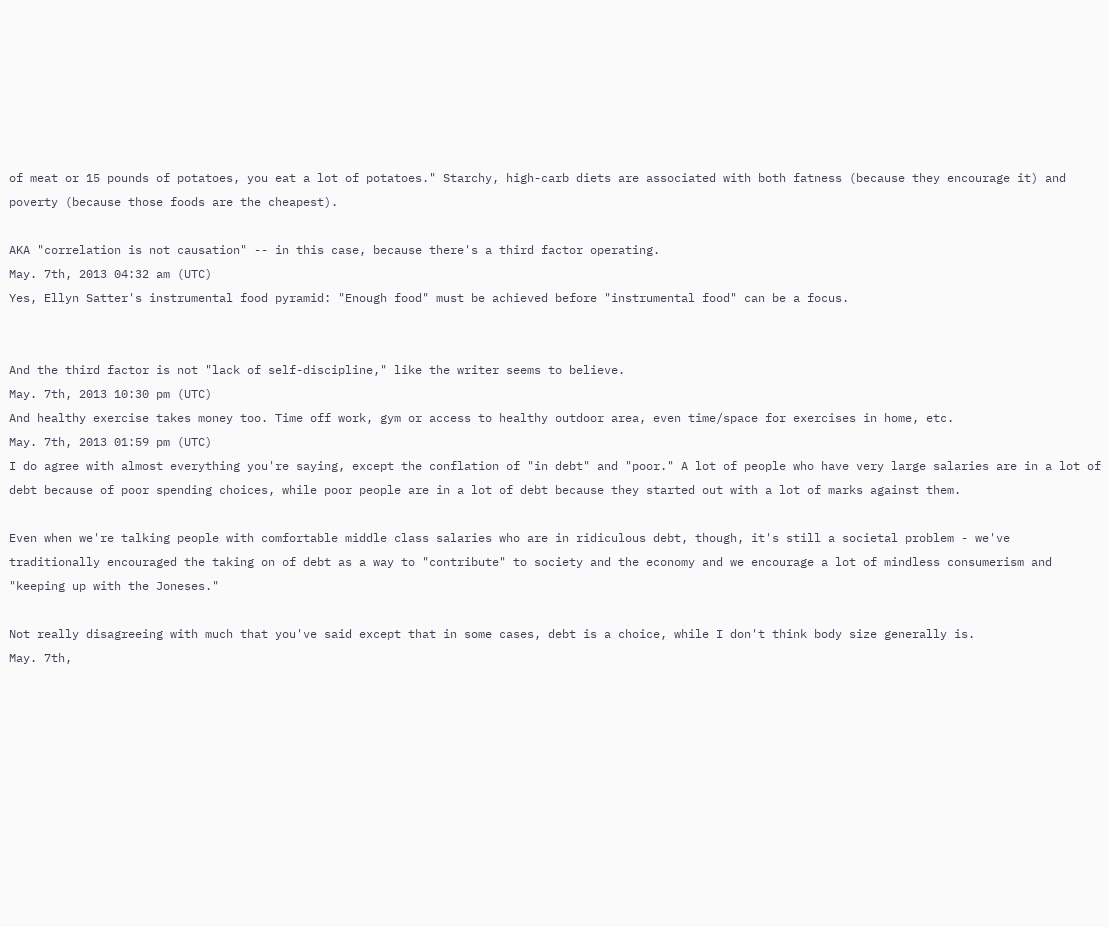of meat or 15 pounds of potatoes, you eat a lot of potatoes." Starchy, high-carb diets are associated with both fatness (because they encourage it) and poverty (because those foods are the cheapest).

AKA "correlation is not causation" -- in this case, because there's a third factor operating.
May. 7th, 2013 04:32 am (UTC)
Yes, Ellyn Satter's instrumental food pyramid: "Enough food" must be achieved before "instrumental food" can be a focus.


And the third factor is not "lack of self-discipline," like the writer seems to believe.
May. 7th, 2013 10:30 pm (UTC)
And healthy exercise takes money too. Time off work, gym or access to healthy outdoor area, even time/space for exercises in home, etc.
May. 7th, 2013 01:59 pm (UTC)
I do agree with almost everything you're saying, except the conflation of "in debt" and "poor." A lot of people who have very large salaries are in a lot of debt because of poor spending choices, while poor people are in a lot of debt because they started out with a lot of marks against them.

Even when we're talking people with comfortable middle class salaries who are in ridiculous debt, though, it's still a societal problem - we've traditionally encouraged the taking on of debt as a way to "contribute" to society and the economy and we encourage a lot of mindless consumerism and "keeping up with the Joneses."

Not really disagreeing with much that you've said except that in some cases, debt is a choice, while I don't think body size generally is.
May. 7th,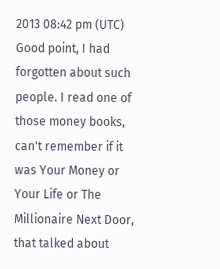2013 08:42 pm (UTC)
Good point, I had forgotten about such people. I read one of those money books, can't remember if it was Your Money or Your Life or The Millionaire Next Door, that talked about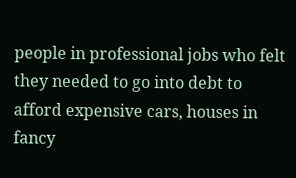people in professional jobs who felt they needed to go into debt to afford expensive cars, houses in fancy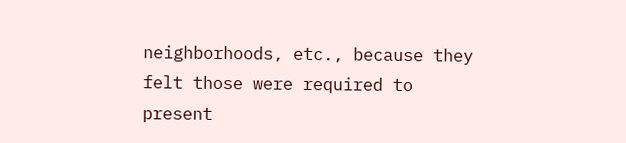neighborhoods, etc., because they felt those were required to present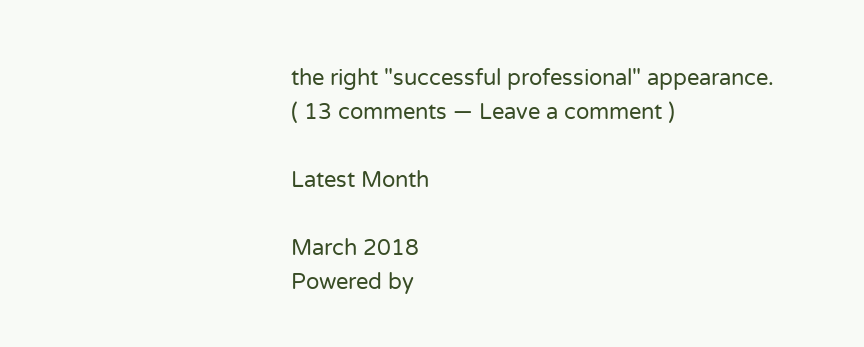the right "successful professional" appearance.
( 13 comments — Leave a comment )

Latest Month

March 2018
Powered by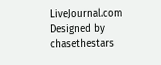LiveJournal.com
Designed by chasethestars